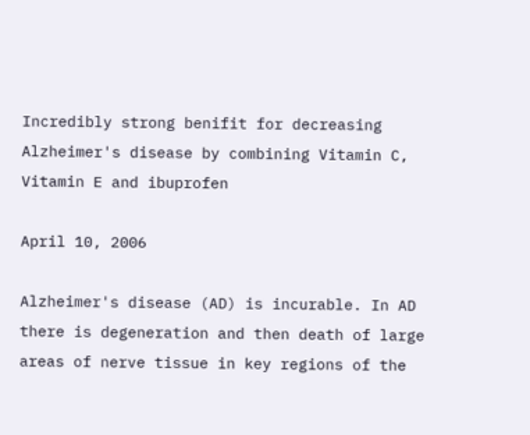Incredibly strong benifit for decreasing Alzheimer's disease by combining Vitamin C, Vitamin E and ibuprofen

April 10, 2006

Alzheimer's disease (AD) is incurable. In AD there is degeneration and then death of large areas of nerve tissue in key regions of the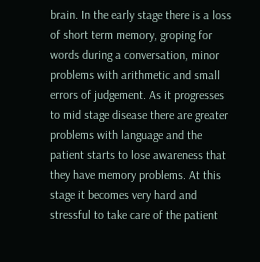brain. In the early stage there is a loss of short term memory, groping for words during a conversation, minor problems with arithmetic and small errors of judgement. As it progresses to mid stage disease there are greater problems with language and the patient starts to lose awareness that they have memory problems. At this stage it becomes very hard and stressful to take care of the patient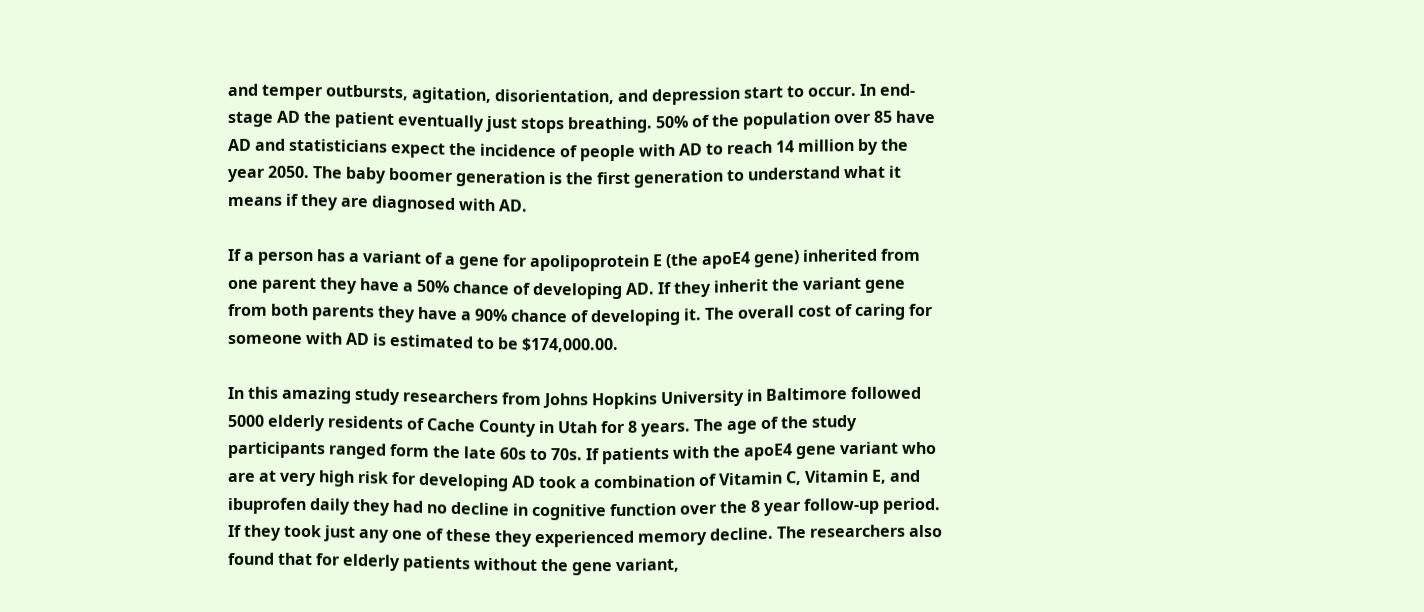and temper outbursts, agitation, disorientation, and depression start to occur. In end-stage AD the patient eventually just stops breathing. 50% of the population over 85 have AD and statisticians expect the incidence of people with AD to reach 14 million by the year 2050. The baby boomer generation is the first generation to understand what it means if they are diagnosed with AD.

If a person has a variant of a gene for apolipoprotein E (the apoE4 gene) inherited from one parent they have a 50% chance of developing AD. If they inherit the variant gene from both parents they have a 90% chance of developing it. The overall cost of caring for someone with AD is estimated to be $174,000.00.

In this amazing study researchers from Johns Hopkins University in Baltimore followed 5000 elderly residents of Cache County in Utah for 8 years. The age of the study participants ranged form the late 60s to 70s. If patients with the apoE4 gene variant who are at very high risk for developing AD took a combination of Vitamin C, Vitamin E, and ibuprofen daily they had no decline in cognitive function over the 8 year follow-up period. If they took just any one of these they experienced memory decline. The researchers also found that for elderly patients without the gene variant,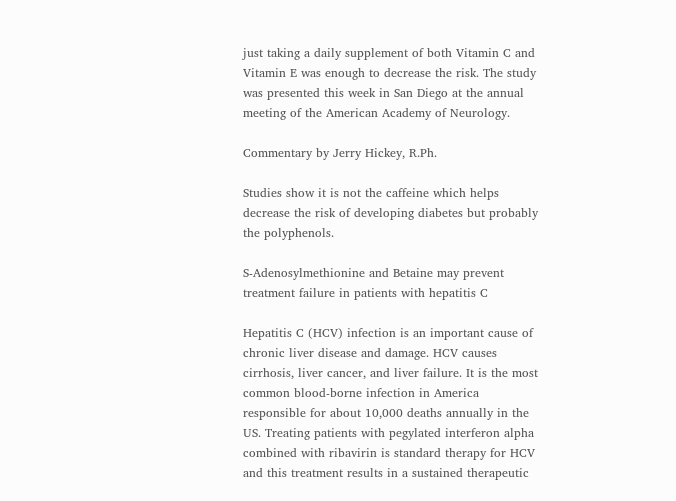just taking a daily supplement of both Vitamin C and Vitamin E was enough to decrease the risk. The study was presented this week in San Diego at the annual meeting of the American Academy of Neurology.

Commentary by Jerry Hickey, R.Ph.

Studies show it is not the caffeine which helps decrease the risk of developing diabetes but probably the polyphenols.

S-Adenosylmethionine and Betaine may prevent treatment failure in patients with hepatitis C

Hepatitis C (HCV) infection is an important cause of chronic liver disease and damage. HCV causes cirrhosis, liver cancer, and liver failure. It is the most common blood-borne infection in America responsible for about 10,000 deaths annually in the US. Treating patients with pegylated interferon alpha combined with ribavirin is standard therapy for HCV and this treatment results in a sustained therapeutic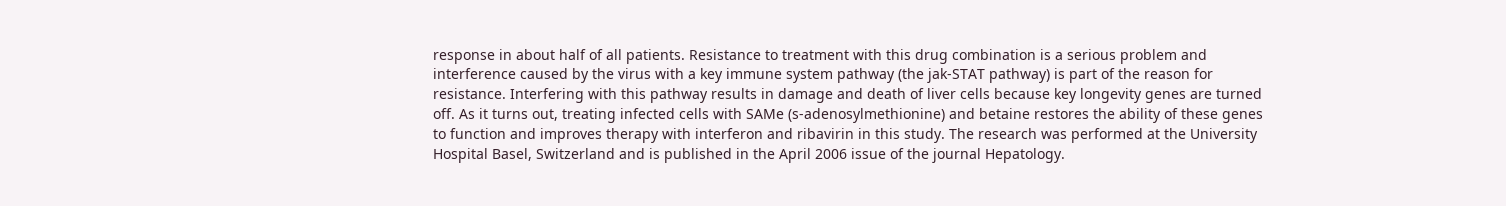response in about half of all patients. Resistance to treatment with this drug combination is a serious problem and interference caused by the virus with a key immune system pathway (the jak-STAT pathway) is part of the reason for resistance. Interfering with this pathway results in damage and death of liver cells because key longevity genes are turned off. As it turns out, treating infected cells with SAMe (s-adenosylmethionine) and betaine restores the ability of these genes to function and improves therapy with interferon and ribavirin in this study. The research was performed at the University Hospital Basel, Switzerland and is published in the April 2006 issue of the journal Hepatology.